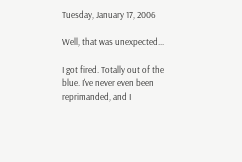Tuesday, January 17, 2006

Well, that was unexpected...

I got fired. Totally out of the blue. I've never even been reprimanded, and I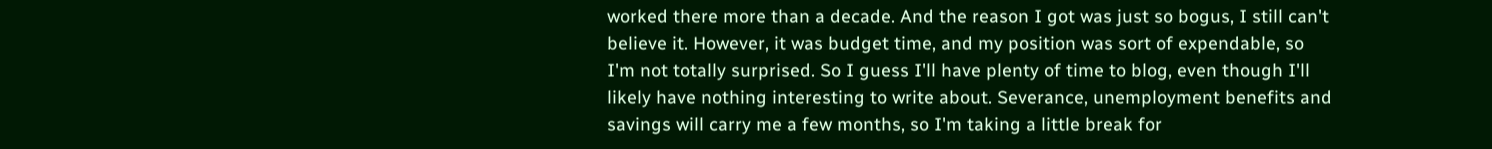worked there more than a decade. And the reason I got was just so bogus, I still can't believe it. However, it was budget time, and my position was sort of expendable, so I'm not totally surprised. So I guess I'll have plenty of time to blog, even though I'll likely have nothing interesting to write about. Severance, unemployment benefits and savings will carry me a few months, so I'm taking a little break for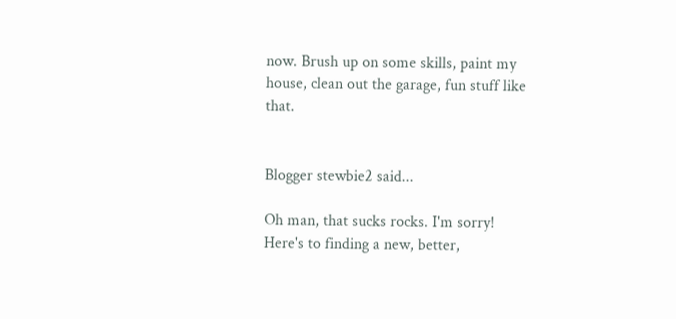now. Brush up on some skills, paint my house, clean out the garage, fun stuff like that.


Blogger stewbie2 said...

Oh man, that sucks rocks. I'm sorry! Here's to finding a new, better,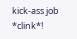kick-ass job *clink*!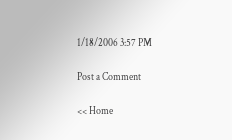1/18/2006 3:57 PM

Post a Comment

<< Home